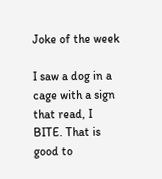Joke of the week

I saw a dog in a cage with a sign that read, I BITE. That is good to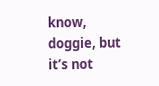know, doggie, but it’s not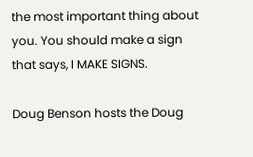the most important thing about you. You should make a sign that says, I MAKE SIGNS.

Doug Benson hosts the Doug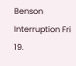Benson Interruption Fri 19.